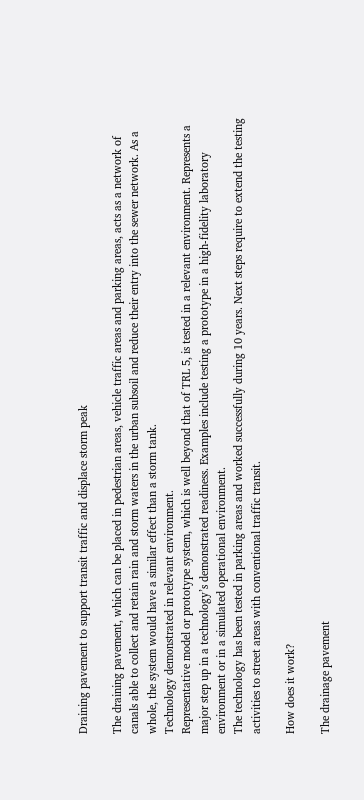Draining pavement to support transit traffic and displace storm peak

The draining pavement, which can be placed in pedestrian areas, vehicle traffic areas and parking areas, acts as a network of canals able to collect and retain rain and storm waters in the urban subsoil and reduce their entry into the sewer network. As a whole, the system would have a similar effect than a storm tank.
Technology demonstrated in relevant environment.
Representative model or prototype system, which is well beyond that of TRL 5, is tested in a relevant environment. Represents a major step up in a technology’s demonstrated readiness. Examples include testing a prototype in a high-fidelity laboratory environment or in a simulated operational environment.
The technology has been tested in parking areas and worked successfully during 10 years. Next steps require to extend the testing activities to street areas with conventional traffic transit.

How does it work?

The drainage pavement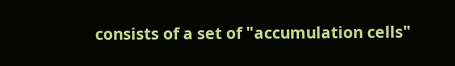consists of a set of "accumulation cells"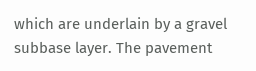which are underlain by a gravel subbase layer. The pavement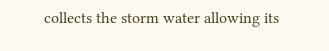collects the storm water allowing its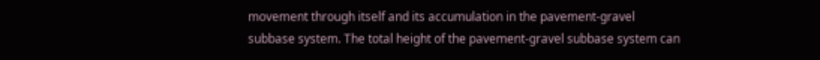movement through itself and its accumulation in the pavement-gravel subbase system. The total height of the pavement-gravel subbase system can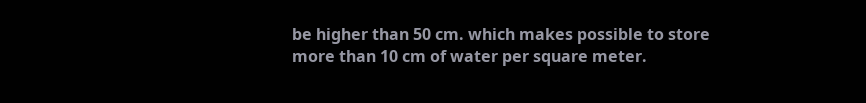be higher than 50 cm. which makes possible to store more than 10 cm of water per square meter.